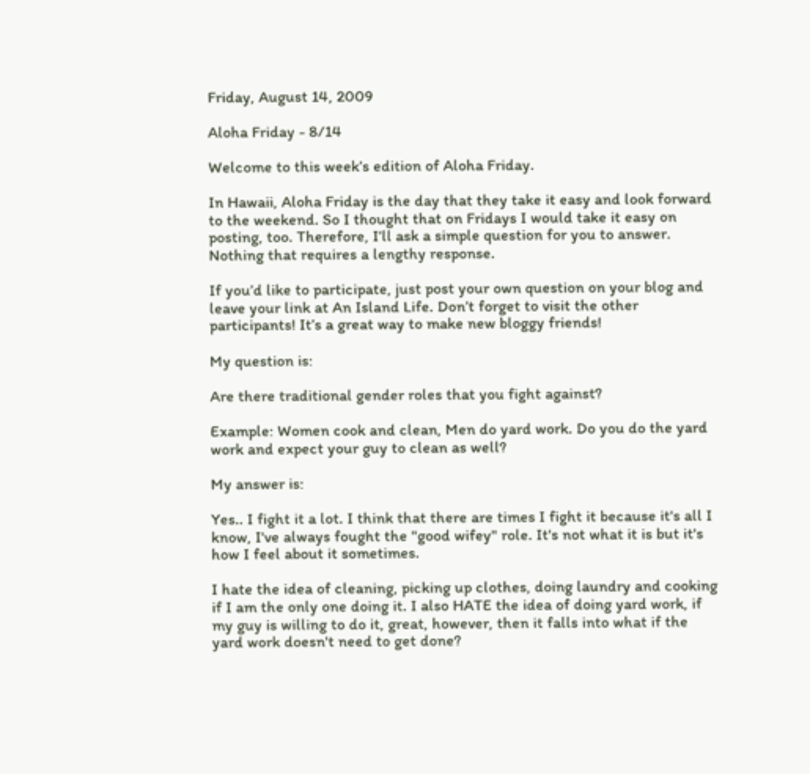Friday, August 14, 2009

Aloha Friday - 8/14

Welcome to this week’s edition of Aloha Friday.

In Hawaii, Aloha Friday is the day that they take it easy and look forward to the weekend. So I thought that on Fridays I would take it easy on posting, too. Therefore, I’ll ask a simple question for you to answer. Nothing that requires a lengthy response.

If you’d like to participate, just post your own question on your blog and leave your link at An Island Life. Don’t forget to visit the other participants! It’s a great way to make new bloggy friends!

My question is:

Are there traditional gender roles that you fight against?

Example: Women cook and clean, Men do yard work. Do you do the yard work and expect your guy to clean as well?

My answer is:

Yes.. I fight it a lot. I think that there are times I fight it because it's all I know, I've always fought the "good wifey" role. It's not what it is but it's how I feel about it sometimes.

I hate the idea of cleaning, picking up clothes, doing laundry and cooking if I am the only one doing it. I also HATE the idea of doing yard work, if my guy is willing to do it, great, however, then it falls into what if the yard work doesn't need to get done?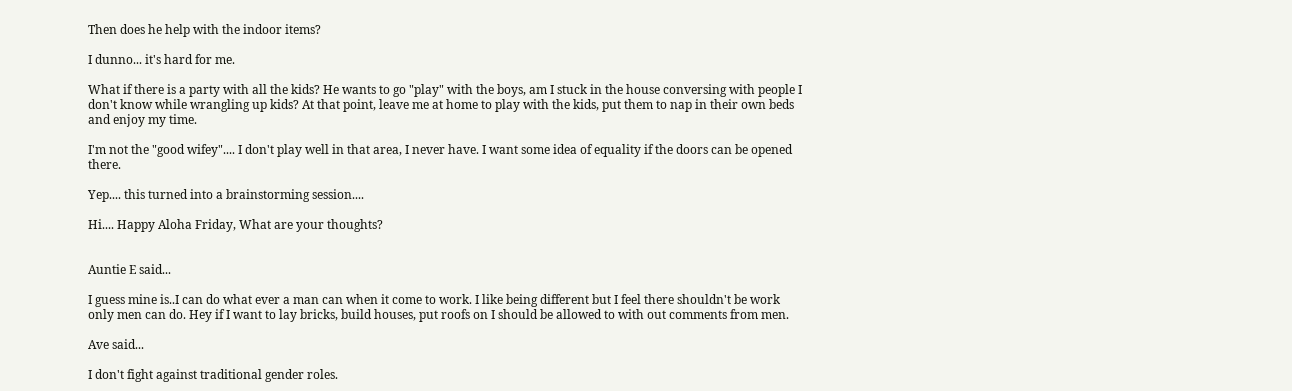Then does he help with the indoor items?

I dunno... it's hard for me.

What if there is a party with all the kids? He wants to go "play" with the boys, am I stuck in the house conversing with people I don't know while wrangling up kids? At that point, leave me at home to play with the kids, put them to nap in their own beds and enjoy my time.

I'm not the "good wifey".... I don't play well in that area, I never have. I want some idea of equality if the doors can be opened there.

Yep.... this turned into a brainstorming session....

Hi.... Happy Aloha Friday, What are your thoughts?


Auntie E said...

I guess mine is..I can do what ever a man can when it come to work. I like being different but I feel there shouldn't be work only men can do. Hey if I want to lay bricks, build houses, put roofs on I should be allowed to with out comments from men.

Ave said...

I don't fight against traditional gender roles.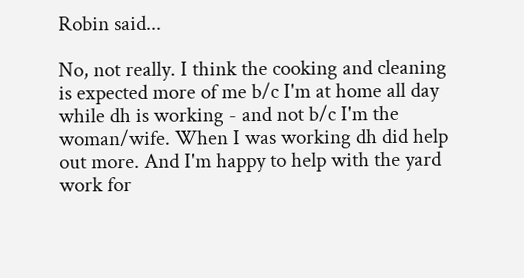Robin said...

No, not really. I think the cooking and cleaning is expected more of me b/c I'm at home all day while dh is working - and not b/c I'm the woman/wife. When I was working dh did help out more. And I'm happy to help with the yard work for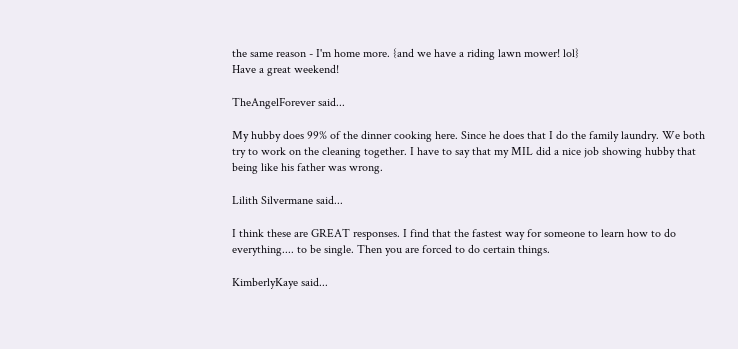the same reason - I'm home more. {and we have a riding lawn mower! lol}
Have a great weekend!

TheAngelForever said...

My hubby does 99% of the dinner cooking here. Since he does that I do the family laundry. We both try to work on the cleaning together. I have to say that my MIL did a nice job showing hubby that being like his father was wrong.

Lilith Silvermane said...

I think these are GREAT responses. I find that the fastest way for someone to learn how to do everything.... to be single. Then you are forced to do certain things.

KimberlyKaye said...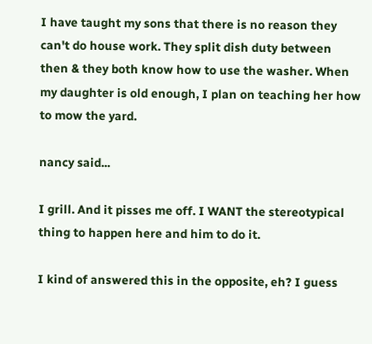I have taught my sons that there is no reason they can't do house work. They split dish duty between then & they both know how to use the washer. When my daughter is old enough, I plan on teaching her how to mow the yard.

nancy said...

I grill. And it pisses me off. I WANT the stereotypical thing to happen here and him to do it.

I kind of answered this in the opposite, eh? I guess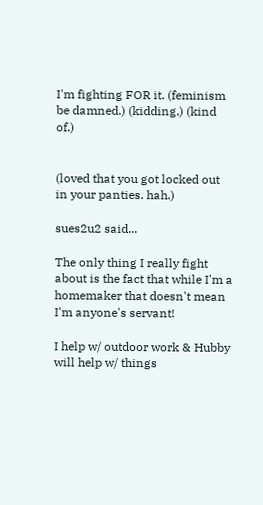I'm fighting FOR it. (feminism be damned.) (kidding.) (kind of.)


(loved that you got locked out in your panties. hah.)

sues2u2 said...

The only thing I really fight about is the fact that while I'm a homemaker that doesn't mean I'm anyone's servant!

I help w/ outdoor work & Hubby will help w/ things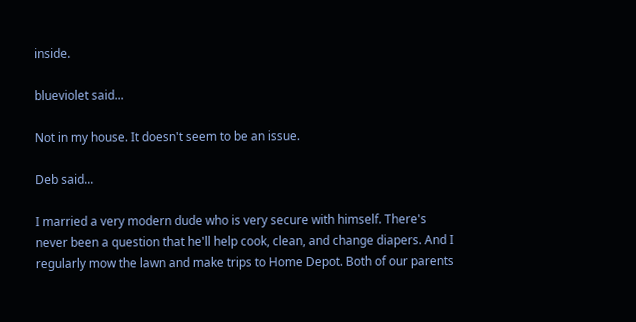inside.

blueviolet said...

Not in my house. It doesn't seem to be an issue.

Deb said...

I married a very modern dude who is very secure with himself. There's never been a question that he'll help cook, clean, and change diapers. And I regularly mow the lawn and make trips to Home Depot. Both of our parents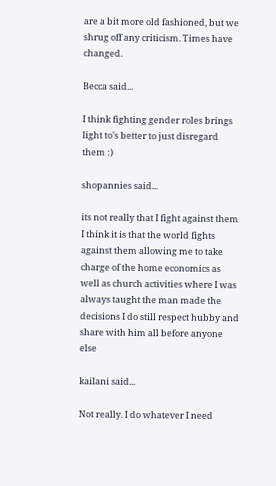are a bit more old fashioned, but we shrug off any criticism. Times have changed.

Becca said...

I think fighting gender roles brings light to's better to just disregard them :)

shopannies said...

its not really that I fight against them I think it is that the world fights against them allowing me to take charge of the home economics as well as church activities where I was always taught the man made the decisions I do still respect hubby and share with him all before anyone else

kailani said...

Not really. I do whatever I need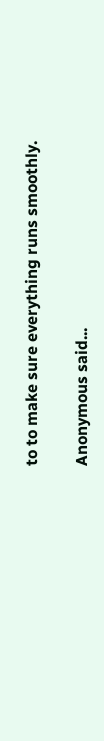to to make sure everything runs smoothly.

Anonymous said...